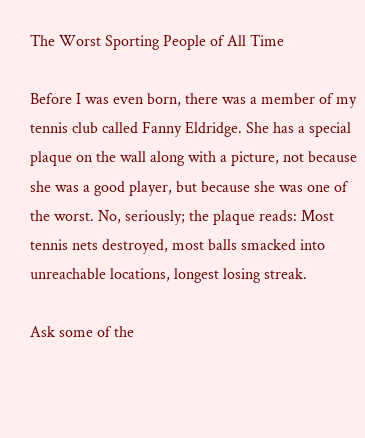The Worst Sporting People of All Time

Before I was even born, there was a member of my tennis club called Fanny Eldridge. She has a special plaque on the wall along with a picture, not because she was a good player, but because she was one of the worst. No, seriously; the plaque reads: Most tennis nets destroyed, most balls smacked into unreachable locations, longest losing streak.

Ask some of the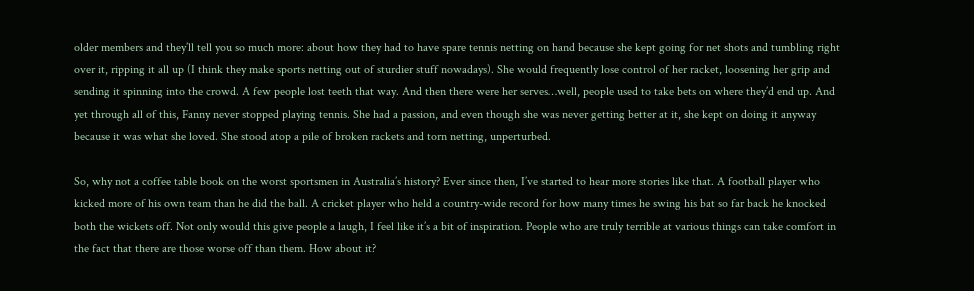older members and they’ll tell you so much more: about how they had to have spare tennis netting on hand because she kept going for net shots and tumbling right over it, ripping it all up (I think they make sports netting out of sturdier stuff nowadays). She would frequently lose control of her racket, loosening her grip and sending it spinning into the crowd. A few people lost teeth that way. And then there were her serves…well, people used to take bets on where they’d end up. And yet through all of this, Fanny never stopped playing tennis. She had a passion, and even though she was never getting better at it, she kept on doing it anyway because it was what she loved. She stood atop a pile of broken rackets and torn netting, unperturbed.

So, why not a coffee table book on the worst sportsmen in Australia’s history? Ever since then, I’ve started to hear more stories like that. A football player who kicked more of his own team than he did the ball. A cricket player who held a country-wide record for how many times he swing his bat so far back he knocked both the wickets off. Not only would this give people a laugh, I feel like it’s a bit of inspiration. People who are truly terrible at various things can take comfort in the fact that there are those worse off than them. How about it?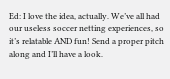Ed: I love the idea, actually. We’ve all had our useless soccer netting experiences, so it’s relatable AND fun! Send a proper pitch along and I’ll have a look.